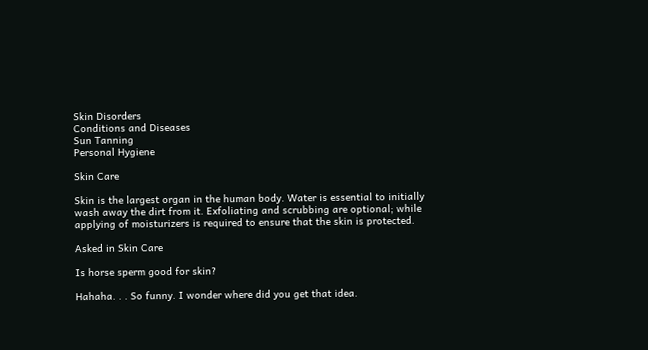Skin Disorders
Conditions and Diseases
Sun Tanning
Personal Hygiene

Skin Care

Skin is the largest organ in the human body. Water is essential to initially wash away the dirt from it. Exfoliating and scrubbing are optional; while applying of moisturizers is required to ensure that the skin is protected.

Asked in Skin Care

Is horse sperm good for skin?

Hahaha. . . So funny. I wonder where did you get that idea.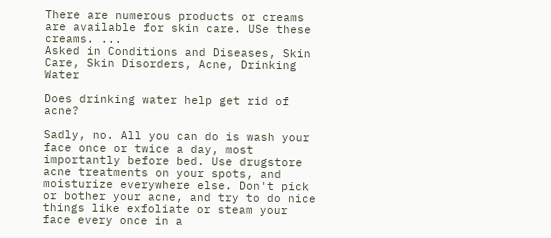There are numerous products or creams are available for skin care. USe these creams. ...
Asked in Conditions and Diseases, Skin Care, Skin Disorders, Acne, Drinking Water

Does drinking water help get rid of acne?

Sadly, no. All you can do is wash your face once or twice a day, most importantly before bed. Use drugstore acne treatments on your spots, and moisturize everywhere else. Don't pick or bother your acne, and try to do nice things like exfoliate or steam your face every once in a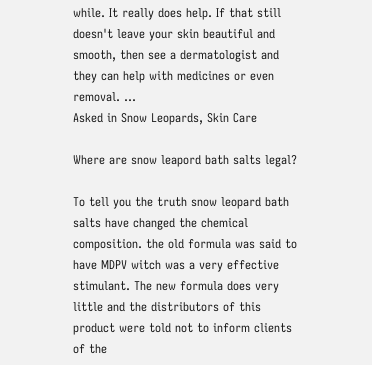while. It really does help. If that still doesn't leave your skin beautiful and smooth, then see a dermatologist and they can help with medicines or even removal. ...
Asked in Snow Leopards, Skin Care

Where are snow leapord bath salts legal?

To tell you the truth snow leopard bath salts have changed the chemical composition. the old formula was said to have MDPV witch was a very effective stimulant. The new formula does very little and the distributors of this product were told not to inform clients of the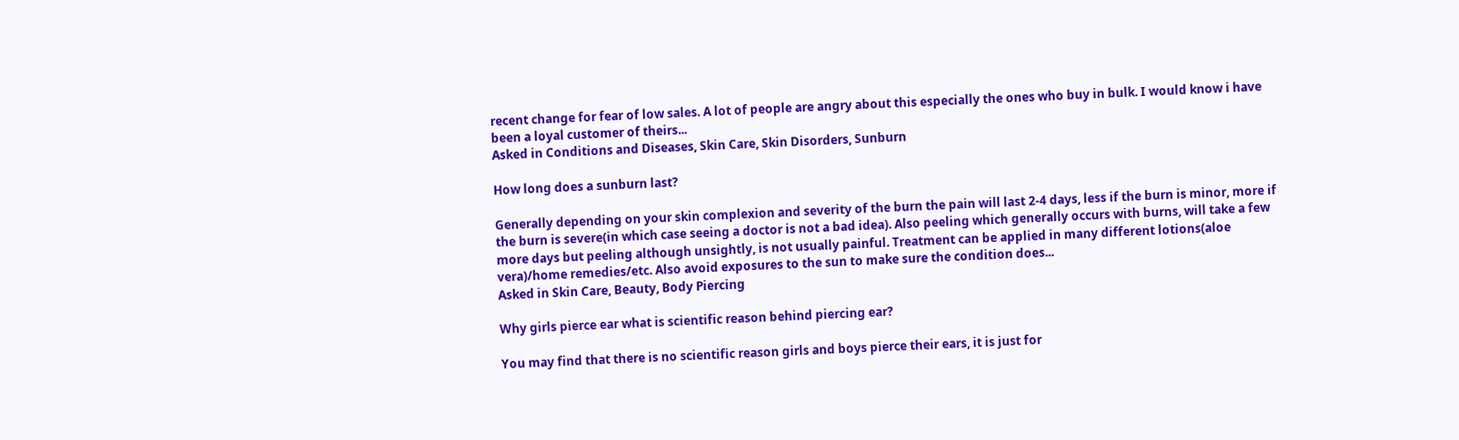recent change for fear of low sales. A lot of people are angry about this especially the ones who buy in bulk. I would know i have been a loyal customer of theirs...
Asked in Conditions and Diseases, Skin Care, Skin Disorders, Sunburn

How long does a sunburn last?

Generally depending on your skin complexion and severity of the burn the pain will last 2-4 days, less if the burn is minor, more if the burn is severe(in which case seeing a doctor is not a bad idea). Also peeling which generally occurs with burns, will take a few more days but peeling although unsightly, is not usually painful. Treatment can be applied in many different lotions(aloe vera)/home remedies/etc. Also avoid exposures to the sun to make sure the condition does...
Asked in Skin Care, Beauty, Body Piercing

Why girls pierce ear what is scientific reason behind piercing ear?

You may find that there is no scientific reason girls and boys pierce their ears, it is just for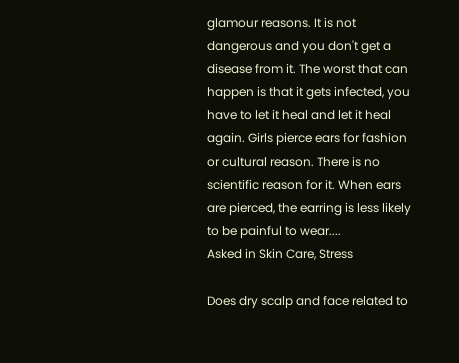glamour reasons. It is not dangerous and you don't get a disease from it. The worst that can happen is that it gets infected, you have to let it heal and let it heal again. Girls pierce ears for fashion or cultural reason. There is no scientific reason for it. When ears are pierced, the earring is less likely to be painful to wear....
Asked in Skin Care, Stress

Does dry scalp and face related to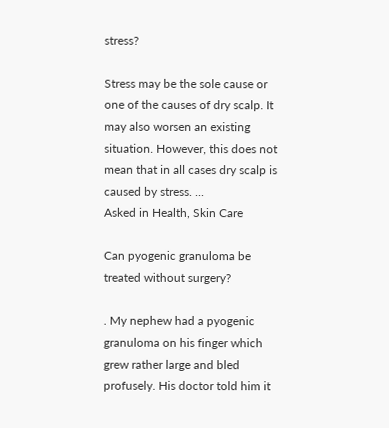stress?

Stress may be the sole cause or one of the causes of dry scalp. It may also worsen an existing situation. However, this does not mean that in all cases dry scalp is caused by stress. ...
Asked in Health, Skin Care

Can pyogenic granuloma be treated without surgery?

. My nephew had a pyogenic granuloma on his finger which grew rather large and bled profusely. His doctor told him it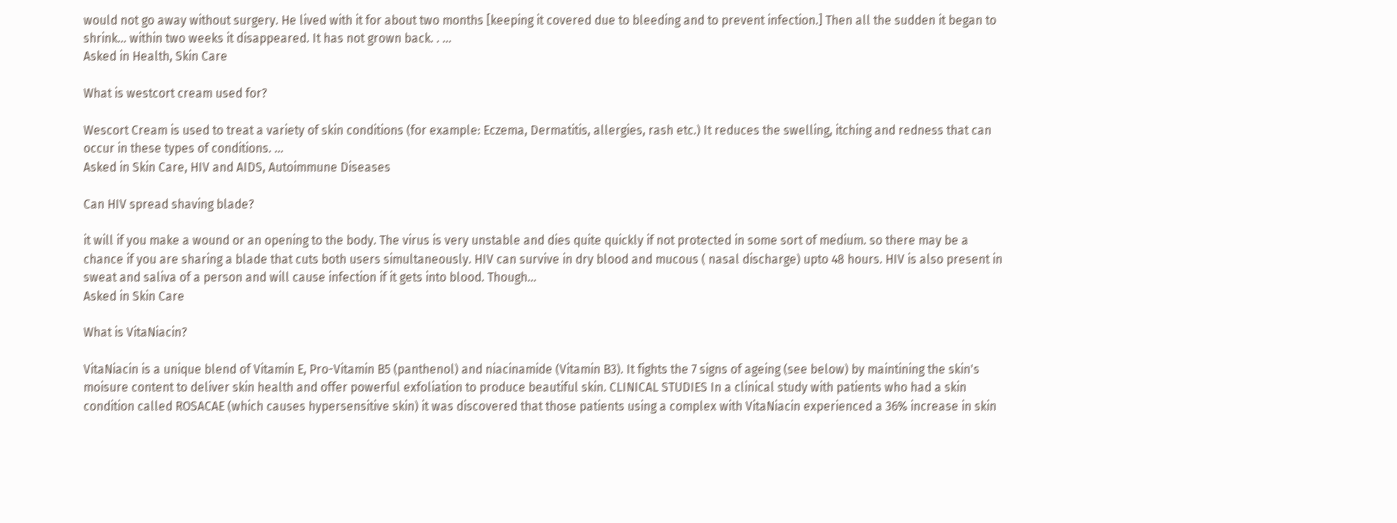would not go away without surgery. He lived with it for about two months [keeping it covered due to bleeding and to prevent infection.] Then all the sudden it began to shrink... within two weeks it disappeared. It has not grown back. . ...
Asked in Health, Skin Care

What is westcort cream used for?

Wescort Cream is used to treat a variety of skin conditions (for example: Eczema, Dermatitis, allergies, rash etc.) It reduces the swelling, itching and redness that can occur in these types of conditions. ...
Asked in Skin Care, HIV and AIDS, Autoimmune Diseases

Can HIV spread shaving blade?

it will if you make a wound or an opening to the body. The virus is very unstable and dies quite quickly if not protected in some sort of medium. so there may be a chance if you are sharing a blade that cuts both users simultaneously. HIV can survive in dry blood and mucous ( nasal discharge) upto 48 hours. HIV is also present in sweat and saliva of a person and will cause infection if it gets into blood. Though...
Asked in Skin Care

What is VitaNiacin?

VitaNiacin is a unique blend of Vitamin E, Pro-Vitamin B5 (panthenol) and niacinamide (Vitamin B3). It fights the 7 signs of ageing (see below) by maintining the skin's moisure content to deliver skin health and offer powerful exfoliation to produce beautiful skin. CLINICAL STUDIES In a clinical study with patients who had a skin condition called ROSACAE (which causes hypersensitive skin) it was discovered that those patients using a complex with VitaNiacin experienced a 36% increase in skin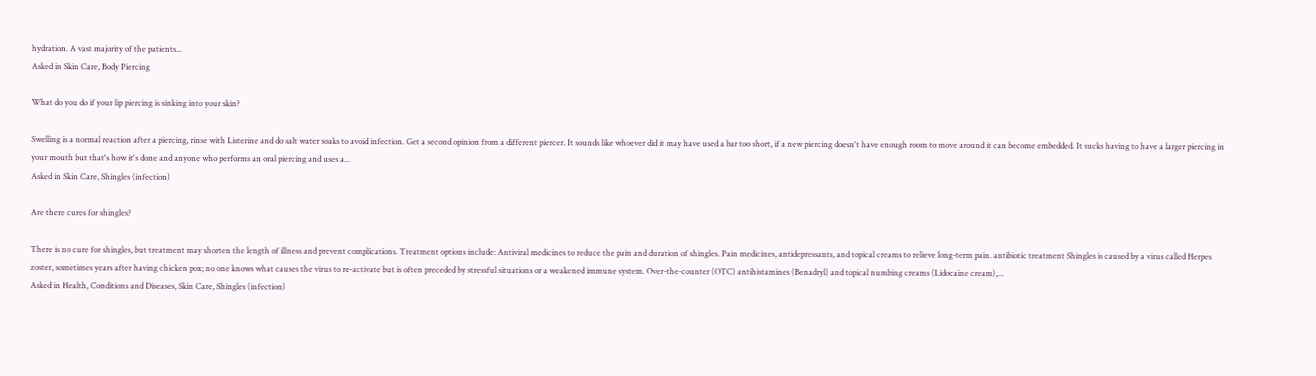hydration. A vast majority of the patients...
Asked in Skin Care, Body Piercing

What do you do if your lip piercing is sinking into your skin?

Swelling is a normal reaction after a piercing, rinse with Listerine and do salt water soaks to avoid infection. Get a second opinion from a different piercer. It sounds like whoever did it may have used a bar too short, if a new piercing doesn't have enough room to move around it can become embedded. It sucks having to have a larger piercing in your mouth but that's how it's done and anyone who performs an oral piercing and uses a...
Asked in Skin Care, Shingles (infection)

Are there cures for shingles?

There is no cure for shingles, but treatment may shorten the length of illness and prevent complications. Treatment options include: Antiviral medicines to reduce the pain and duration of shingles. Pain medicines, antidepressants, and topical creams to relieve long-term pain. antibiotic treatment Shingles is caused by a virus called Herpes zoster, sometimes years after having chicken pox; no one knows what causes the virus to re-activate but is often preceded by stressful situations or a weakened immune system. Over-the-counter (OTC) antihistamines (Benadryl) and topical numbing creams (Lidocaine cream),...
Asked in Health, Conditions and Diseases, Skin Care, Shingles (infection)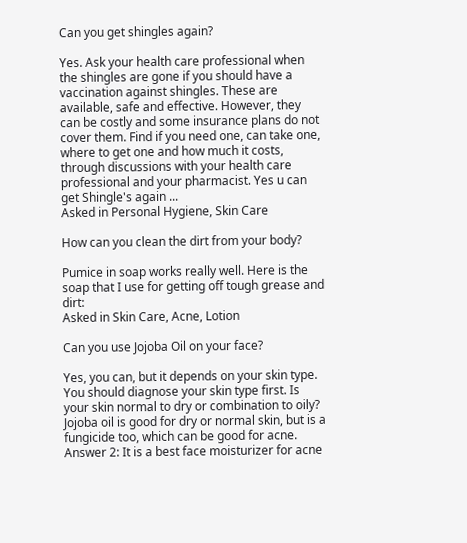Can you get shingles again?

Yes. Ask your health care professional when the shingles are gone if you should have a vaccination against shingles. These are available, safe and effective. However, they can be costly and some insurance plans do not cover them. Find if you need one, can take one, where to get one and how much it costs, through discussions with your health care professional and your pharmacist. Yes u can get Shingle's again ...
Asked in Personal Hygiene, Skin Care

How can you clean the dirt from your body?

Pumice in soap works really well. Here is the soap that I use for getting off tough grease and dirt:
Asked in Skin Care, Acne, Lotion

Can you use Jojoba Oil on your face?

Yes, you can, but it depends on your skin type. You should diagnose your skin type first. Is your skin normal to dry or combination to oily? Jojoba oil is good for dry or normal skin, but is a fungicide too, which can be good for acne. Answer 2: It is a best face moisturizer for acne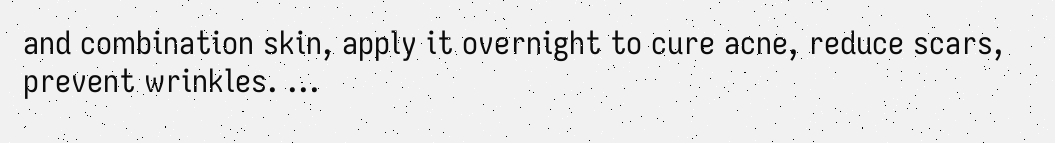and combination skin, apply it overnight to cure acne, reduce scars, prevent wrinkles. ...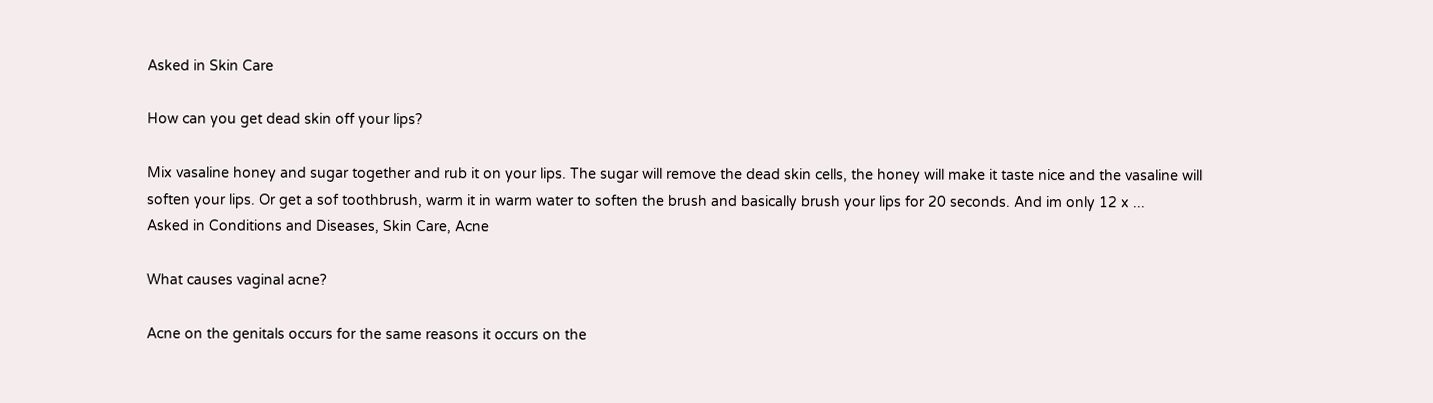Asked in Skin Care

How can you get dead skin off your lips?

Mix vasaline honey and sugar together and rub it on your lips. The sugar will remove the dead skin cells, the honey will make it taste nice and the vasaline will soften your lips. Or get a sof toothbrush, warm it in warm water to soften the brush and basically brush your lips for 20 seconds. And im only 12 x ...
Asked in Conditions and Diseases, Skin Care, Acne

What causes vaginal acne?

Acne on the genitals occurs for the same reasons it occurs on the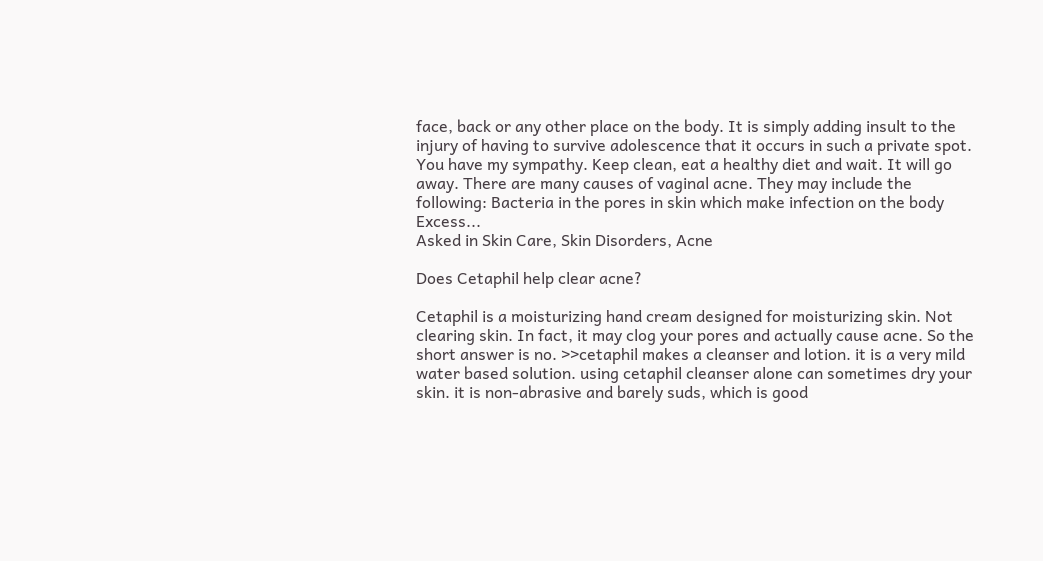face, back or any other place on the body. It is simply adding insult to the injury of having to survive adolescence that it occurs in such a private spot. You have my sympathy. Keep clean, eat a healthy diet and wait. It will go away. There are many causes of vaginal acne. They may include the following: Bacteria in the pores in skin which make infection on the body Excess...
Asked in Skin Care, Skin Disorders, Acne

Does Cetaphil help clear acne?

Cetaphil is a moisturizing hand cream designed for moisturizing skin. Not clearing skin. In fact, it may clog your pores and actually cause acne. So the short answer is no. >>cetaphil makes a cleanser and lotion. it is a very mild water based solution. using cetaphil cleanser alone can sometimes dry your skin. it is non-abrasive and barely suds, which is good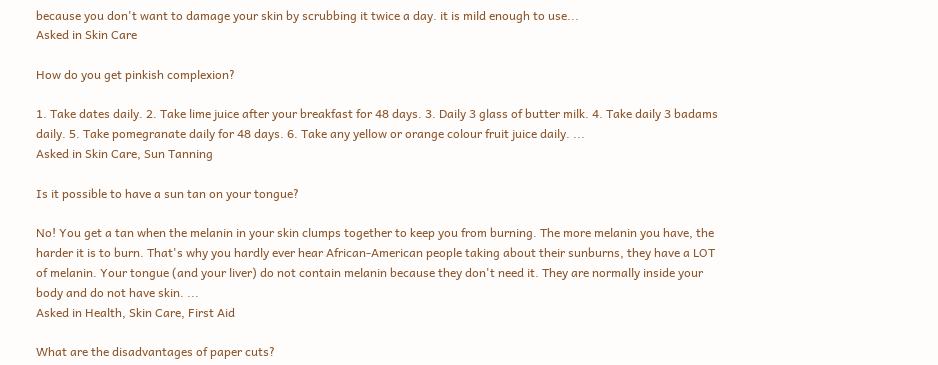because you don't want to damage your skin by scrubbing it twice a day. it is mild enough to use...
Asked in Skin Care

How do you get pinkish complexion?

1. Take dates daily. 2. Take lime juice after your breakfast for 48 days. 3. Daily 3 glass of butter milk. 4. Take daily 3 badams daily. 5. Take pomegranate daily for 48 days. 6. Take any yellow or orange colour fruit juice daily. ...
Asked in Skin Care, Sun Tanning

Is it possible to have a sun tan on your tongue?

No! You get a tan when the melanin in your skin clumps together to keep you from burning. The more melanin you have, the harder it is to burn. That's why you hardly ever hear African-American people taking about their sunburns, they have a LOT of melanin. Your tongue (and your liver) do not contain melanin because they don't need it. They are normally inside your body and do not have skin. ...
Asked in Health, Skin Care, First Aid

What are the disadvantages of paper cuts?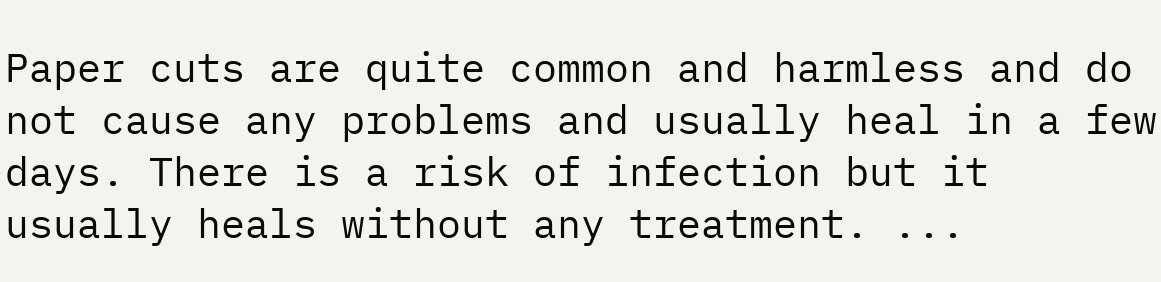Paper cuts are quite common and harmless and do not cause any problems and usually heal in a few days. There is a risk of infection but it usually heals without any treatment. ...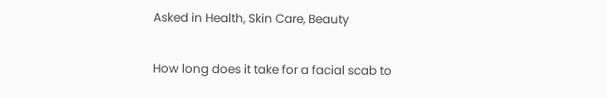Asked in Health, Skin Care, Beauty

How long does it take for a facial scab to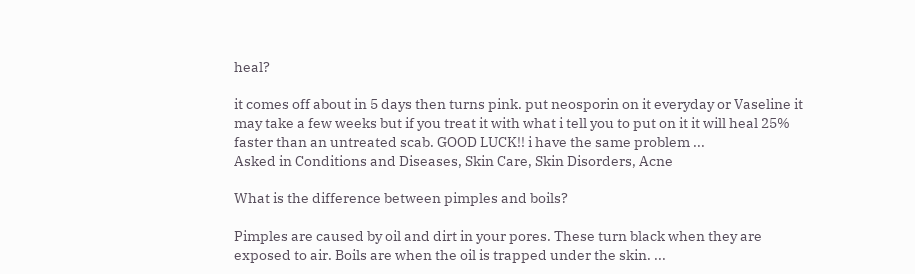heal?

it comes off about in 5 days then turns pink. put neosporin on it everyday or Vaseline it may take a few weeks but if you treat it with what i tell you to put on it it will heal 25% faster than an untreated scab. GOOD LUCK!! i have the same problem ...
Asked in Conditions and Diseases, Skin Care, Skin Disorders, Acne

What is the difference between pimples and boils?

Pimples are caused by oil and dirt in your pores. These turn black when they are exposed to air. Boils are when the oil is trapped under the skin. ...